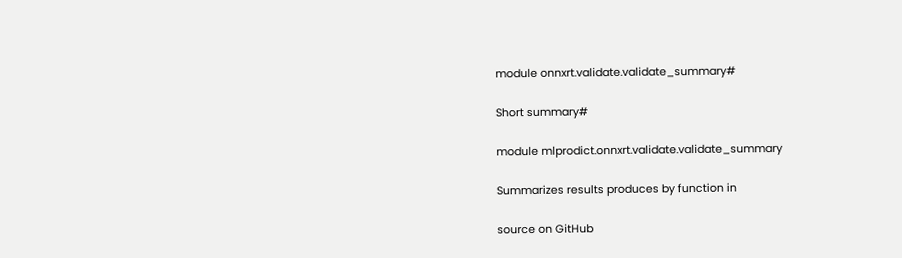module onnxrt.validate.validate_summary#

Short summary#

module mlprodict.onnxrt.validate.validate_summary

Summarizes results produces by function in

source on GitHub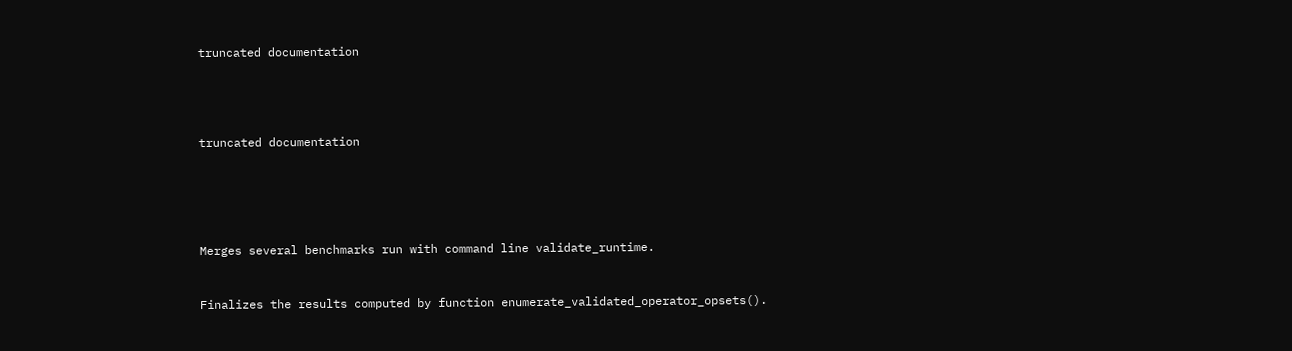truncated documentation




truncated documentation





Merges several benchmarks run with command line validate_runtime.


Finalizes the results computed by function enumerate_validated_operator_opsets().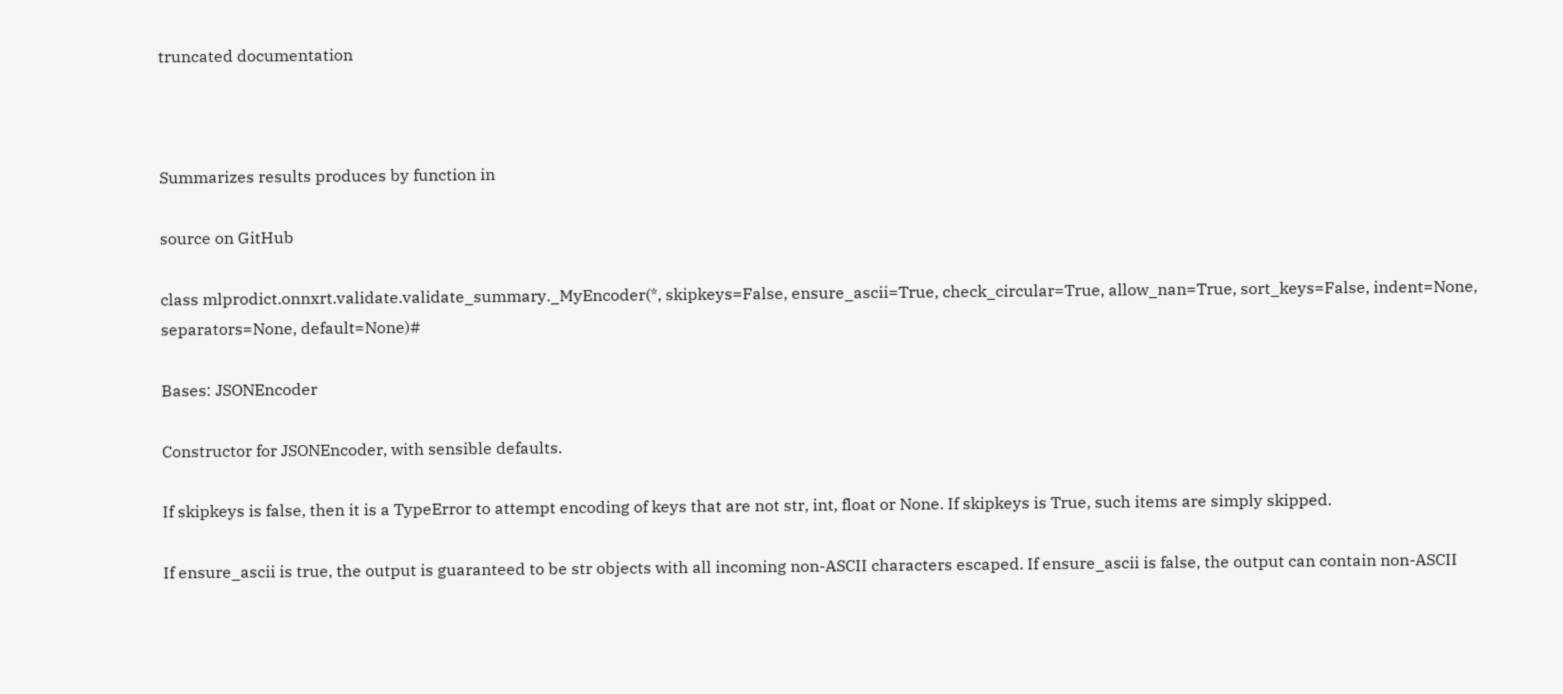truncated documentation



Summarizes results produces by function in

source on GitHub

class mlprodict.onnxrt.validate.validate_summary._MyEncoder(*, skipkeys=False, ensure_ascii=True, check_circular=True, allow_nan=True, sort_keys=False, indent=None, separators=None, default=None)#

Bases: JSONEncoder

Constructor for JSONEncoder, with sensible defaults.

If skipkeys is false, then it is a TypeError to attempt encoding of keys that are not str, int, float or None. If skipkeys is True, such items are simply skipped.

If ensure_ascii is true, the output is guaranteed to be str objects with all incoming non-ASCII characters escaped. If ensure_ascii is false, the output can contain non-ASCII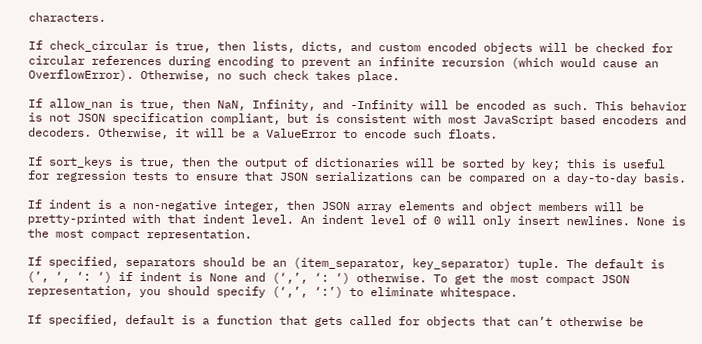characters.

If check_circular is true, then lists, dicts, and custom encoded objects will be checked for circular references during encoding to prevent an infinite recursion (which would cause an OverflowError). Otherwise, no such check takes place.

If allow_nan is true, then NaN, Infinity, and -Infinity will be encoded as such. This behavior is not JSON specification compliant, but is consistent with most JavaScript based encoders and decoders. Otherwise, it will be a ValueError to encode such floats.

If sort_keys is true, then the output of dictionaries will be sorted by key; this is useful for regression tests to ensure that JSON serializations can be compared on a day-to-day basis.

If indent is a non-negative integer, then JSON array elements and object members will be pretty-printed with that indent level. An indent level of 0 will only insert newlines. None is the most compact representation.

If specified, separators should be an (item_separator, key_separator) tuple. The default is (’, ‘, ‘: ‘) if indent is None and (‘,’, ‘: ‘) otherwise. To get the most compact JSON representation, you should specify (‘,’, ‘:’) to eliminate whitespace.

If specified, default is a function that gets called for objects that can’t otherwise be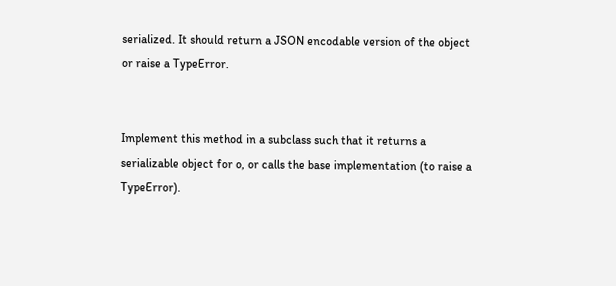serialized. It should return a JSON encodable version of the object or raise a TypeError.


Implement this method in a subclass such that it returns a serializable object for o, or calls the base implementation (to raise a TypeError).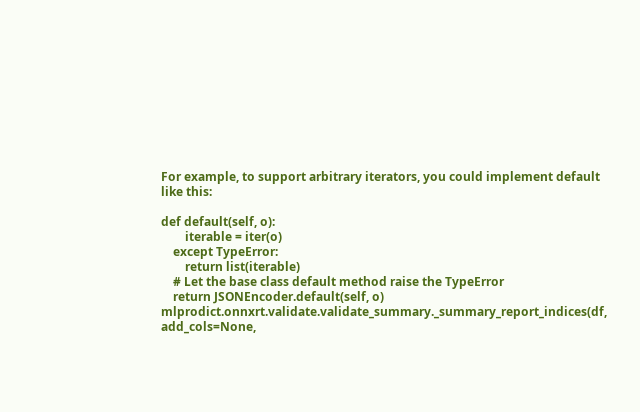For example, to support arbitrary iterators, you could implement default like this:

def default(self, o):
        iterable = iter(o)
    except TypeError:
        return list(iterable)
    # Let the base class default method raise the TypeError
    return JSONEncoder.default(self, o)
mlprodict.onnxrt.validate.validate_summary._summary_report_indices(df, add_cols=None,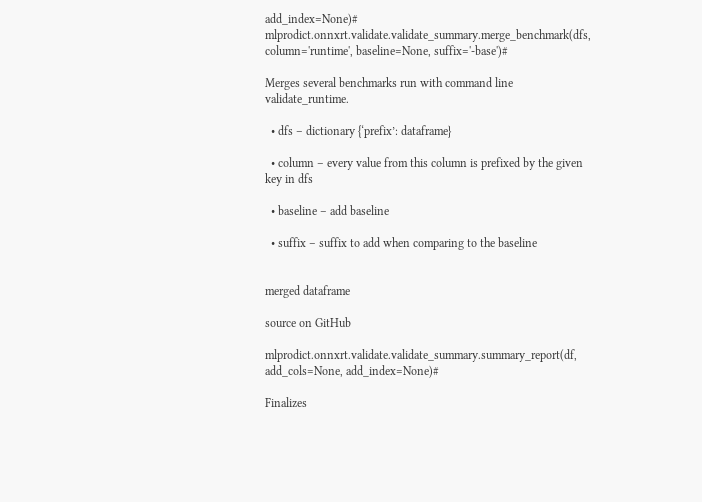add_index=None)#
mlprodict.onnxrt.validate.validate_summary.merge_benchmark(dfs, column='runtime', baseline=None, suffix='-base')#

Merges several benchmarks run with command line validate_runtime.

  • dfs – dictionary {‘prefix’: dataframe}

  • column – every value from this column is prefixed by the given key in dfs

  • baseline – add baseline

  • suffix – suffix to add when comparing to the baseline


merged dataframe

source on GitHub

mlprodict.onnxrt.validate.validate_summary.summary_report(df, add_cols=None, add_index=None)#

Finalizes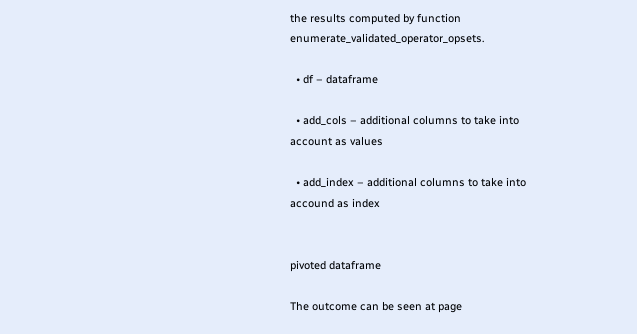the results computed by function enumerate_validated_operator_opsets.

  • df – dataframe

  • add_cols – additional columns to take into account as values

  • add_index – additional columns to take into accound as index


pivoted dataframe

The outcome can be seen at page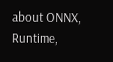about ONNX, Runtime,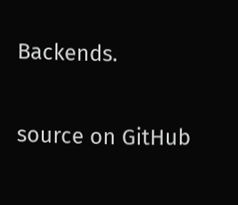Backends.

source on GitHub